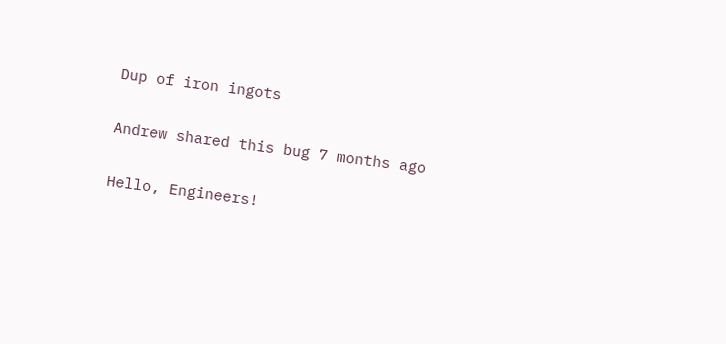Dup of iron ingots

Andrew shared this bug 7 months ago

Hello, Engineers!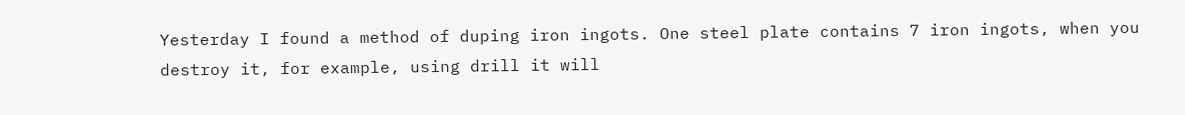Yesterday I found a method of duping iron ingots. One steel plate contains 7 iron ingots, when you destroy it, for example, using drill it will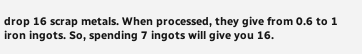drop 16 scrap metals. When processed, they give from 0.6 to 1 iron ingots. So, spending 7 ingots will give you 16.